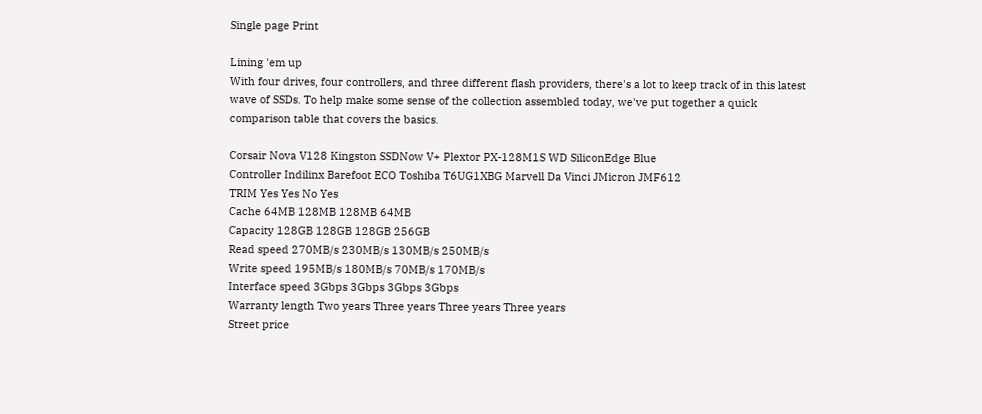Single page Print

Lining 'em up
With four drives, four controllers, and three different flash providers, there's a lot to keep track of in this latest wave of SSDs. To help make some sense of the collection assembled today, we've put together a quick comparison table that covers the basics.

Corsair Nova V128 Kingston SSDNow V+ Plextor PX-128M1S WD SiliconEdge Blue
Controller Indilinx Barefoot ECO Toshiba T6UG1XBG Marvell Da Vinci JMicron JMF612
TRIM Yes Yes No Yes
Cache 64MB 128MB 128MB 64MB
Capacity 128GB 128GB 128GB 256GB
Read speed 270MB/s 230MB/s 130MB/s 250MB/s
Write speed 195MB/s 180MB/s 70MB/s 170MB/s
Interface speed 3Gbps 3Gbps 3Gbps 3Gbps
Warranty length Two years Three years Three years Three years
Street price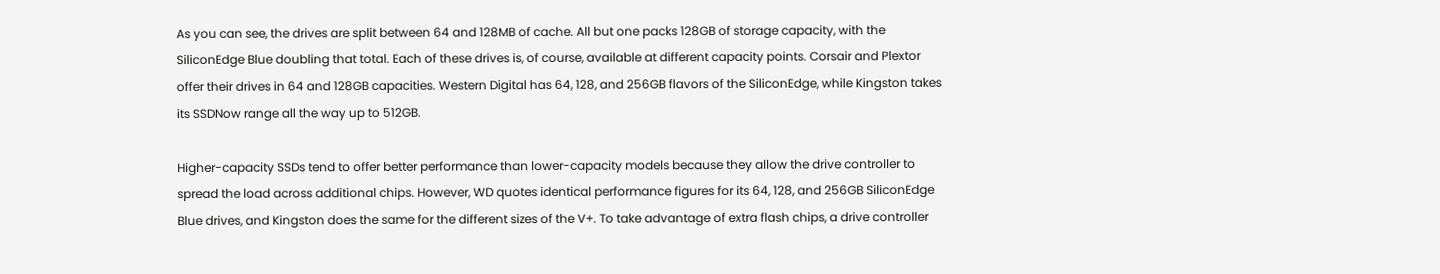As you can see, the drives are split between 64 and 128MB of cache. All but one packs 128GB of storage capacity, with the SiliconEdge Blue doubling that total. Each of these drives is, of course, available at different capacity points. Corsair and Plextor offer their drives in 64 and 128GB capacities. Western Digital has 64, 128, and 256GB flavors of the SiliconEdge, while Kingston takes its SSDNow range all the way up to 512GB.

Higher-capacity SSDs tend to offer better performance than lower-capacity models because they allow the drive controller to spread the load across additional chips. However, WD quotes identical performance figures for its 64, 128, and 256GB SiliconEdge Blue drives, and Kingston does the same for the different sizes of the V+. To take advantage of extra flash chips, a drive controller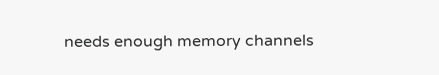needs enough memory channels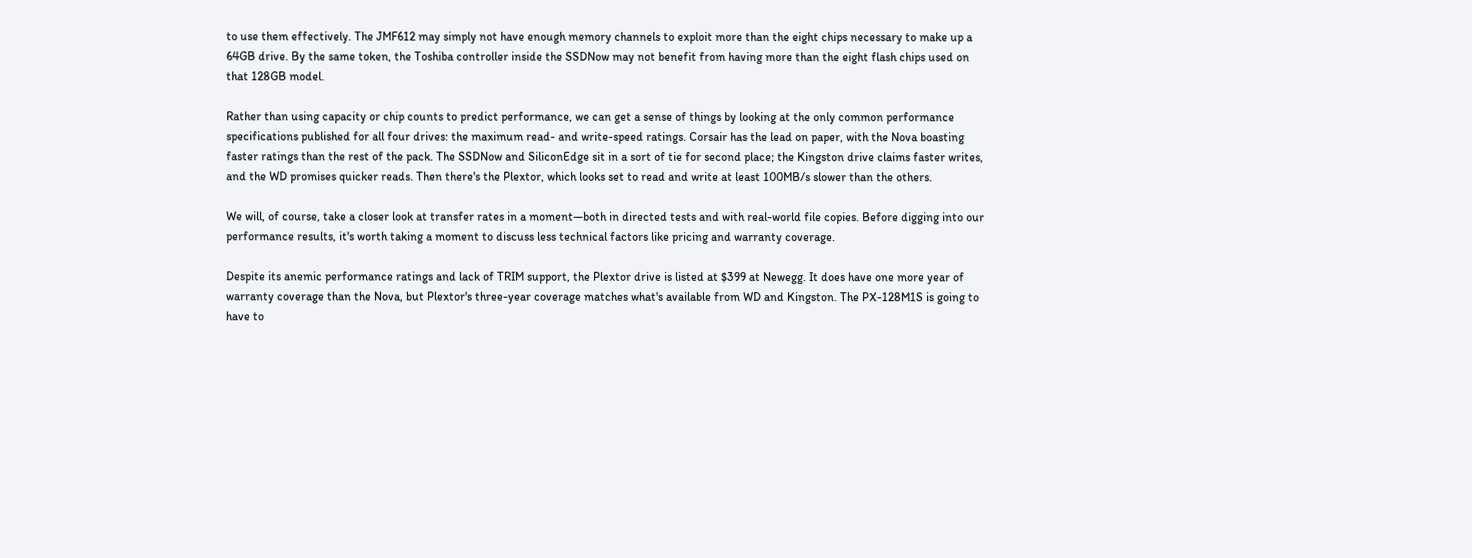to use them effectively. The JMF612 may simply not have enough memory channels to exploit more than the eight chips necessary to make up a 64GB drive. By the same token, the Toshiba controller inside the SSDNow may not benefit from having more than the eight flash chips used on that 128GB model.

Rather than using capacity or chip counts to predict performance, we can get a sense of things by looking at the only common performance specifications published for all four drives: the maximum read- and write-speed ratings. Corsair has the lead on paper, with the Nova boasting faster ratings than the rest of the pack. The SSDNow and SiliconEdge sit in a sort of tie for second place; the Kingston drive claims faster writes, and the WD promises quicker reads. Then there's the Plextor, which looks set to read and write at least 100MB/s slower than the others.

We will, of course, take a closer look at transfer rates in a moment—both in directed tests and with real-world file copies. Before digging into our performance results, it's worth taking a moment to discuss less technical factors like pricing and warranty coverage.

Despite its anemic performance ratings and lack of TRIM support, the Plextor drive is listed at $399 at Newegg. It does have one more year of warranty coverage than the Nova, but Plextor's three-year coverage matches what's available from WD and Kingston. The PX-128M1S is going to have to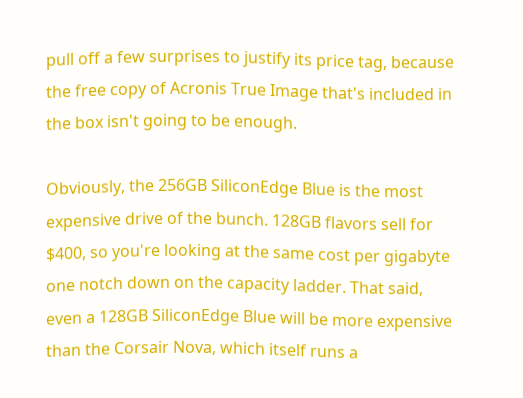pull off a few surprises to justify its price tag, because the free copy of Acronis True Image that's included in the box isn't going to be enough.

Obviously, the 256GB SiliconEdge Blue is the most expensive drive of the bunch. 128GB flavors sell for $400, so you're looking at the same cost per gigabyte one notch down on the capacity ladder. That said, even a 128GB SiliconEdge Blue will be more expensive than the Corsair Nova, which itself runs a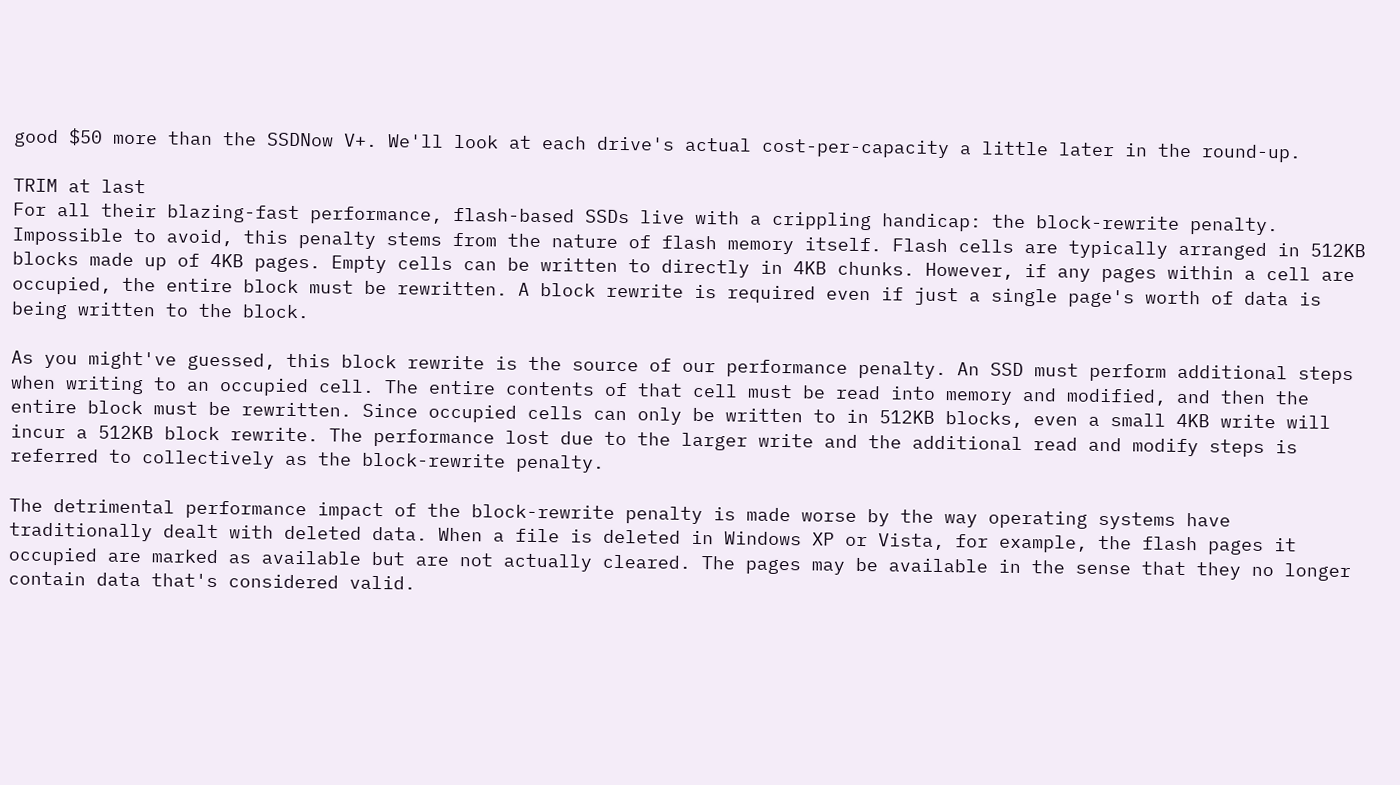good $50 more than the SSDNow V+. We'll look at each drive's actual cost-per-capacity a little later in the round-up.

TRIM at last
For all their blazing-fast performance, flash-based SSDs live with a crippling handicap: the block-rewrite penalty. Impossible to avoid, this penalty stems from the nature of flash memory itself. Flash cells are typically arranged in 512KB blocks made up of 4KB pages. Empty cells can be written to directly in 4KB chunks. However, if any pages within a cell are occupied, the entire block must be rewritten. A block rewrite is required even if just a single page's worth of data is being written to the block.

As you might've guessed, this block rewrite is the source of our performance penalty. An SSD must perform additional steps when writing to an occupied cell. The entire contents of that cell must be read into memory and modified, and then the entire block must be rewritten. Since occupied cells can only be written to in 512KB blocks, even a small 4KB write will incur a 512KB block rewrite. The performance lost due to the larger write and the additional read and modify steps is referred to collectively as the block-rewrite penalty.

The detrimental performance impact of the block-rewrite penalty is made worse by the way operating systems have traditionally dealt with deleted data. When a file is deleted in Windows XP or Vista, for example, the flash pages it occupied are marked as available but are not actually cleared. The pages may be available in the sense that they no longer contain data that's considered valid.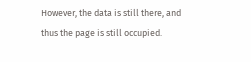However, the data is still there, and thus the page is still occupied.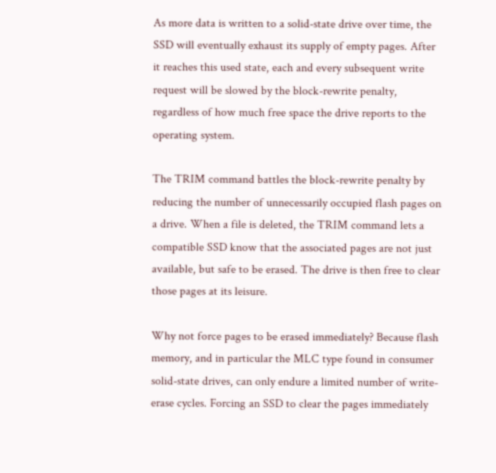As more data is written to a solid-state drive over time, the SSD will eventually exhaust its supply of empty pages. After it reaches this used state, each and every subsequent write request will be slowed by the block-rewrite penalty, regardless of how much free space the drive reports to the operating system.

The TRIM command battles the block-rewrite penalty by reducing the number of unnecessarily occupied flash pages on a drive. When a file is deleted, the TRIM command lets a compatible SSD know that the associated pages are not just available, but safe to be erased. The drive is then free to clear those pages at its leisure.

Why not force pages to be erased immediately? Because flash memory, and in particular the MLC type found in consumer solid-state drives, can only endure a limited number of write-erase cycles. Forcing an SSD to clear the pages immediately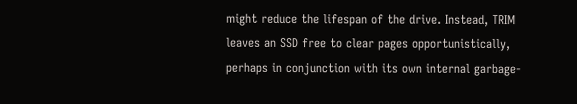might reduce the lifespan of the drive. Instead, TRIM leaves an SSD free to clear pages opportunistically, perhaps in conjunction with its own internal garbage-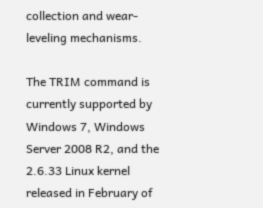collection and wear-leveling mechanisms.

The TRIM command is currently supported by Windows 7, Windows Server 2008 R2, and the 2.6.33 Linux kernel released in February of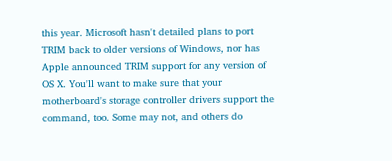this year. Microsoft hasn't detailed plans to port TRIM back to older versions of Windows, nor has Apple announced TRIM support for any version of OS X. You'll want to make sure that your motherboard's storage controller drivers support the command, too. Some may not, and others do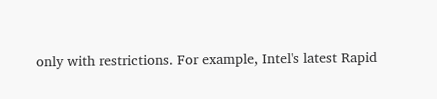only with restrictions. For example, Intel's latest Rapid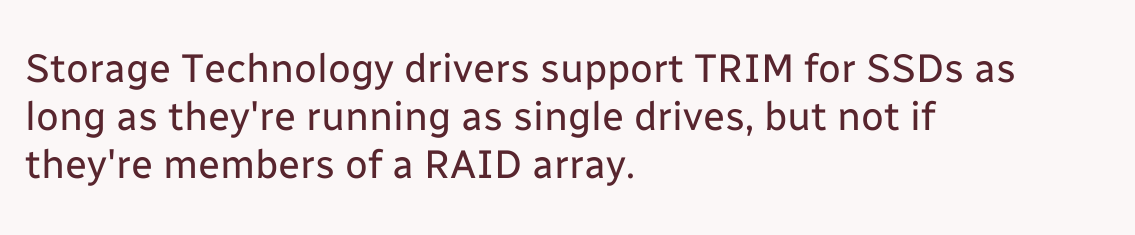Storage Technology drivers support TRIM for SSDs as long as they're running as single drives, but not if they're members of a RAID array.